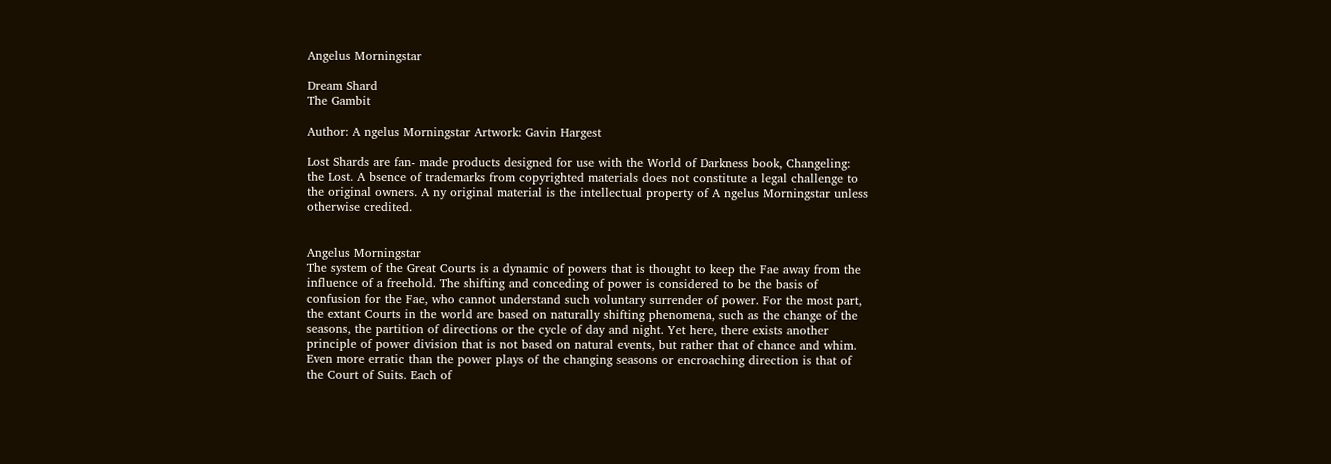Angelus Morningstar

Dream Shard
The Gambit

Author: A ngelus Morningstar Artwork: Gavin Hargest

Lost Shards are fan- made products designed for use with the World of Darkness book, Changeling: the Lost. A bsence of trademarks from copyrighted materials does not constitute a legal challenge to the original owners. A ny original material is the intellectual property of A ngelus Morningstar unless otherwise credited.


Angelus Morningstar
The system of the Great Courts is a dynamic of powers that is thought to keep the Fae away from the influence of a freehold. The shifting and conceding of power is considered to be the basis of confusion for the Fae, who cannot understand such voluntary surrender of power. For the most part, the extant Courts in the world are based on naturally shifting phenomena, such as the change of the seasons, the partition of directions or the cycle of day and night. Yet here, there exists another principle of power division that is not based on natural events, but rather that of chance and whim. Even more erratic than the power plays of the changing seasons or encroaching direction is that of the Court of Suits. Each of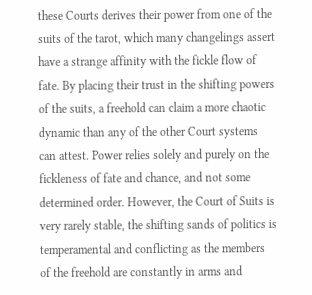these Courts derives their power from one of the suits of the tarot, which many changelings assert have a strange affinity with the fickle flow of fate. By placing their trust in the shifting powers of the suits, a freehold can claim a more chaotic dynamic than any of the other Court systems can attest. Power relies solely and purely on the fickleness of fate and chance, and not some determined order. However, the Court of Suits is very rarely stable, the shifting sands of politics is temperamental and conflicting as the members of the freehold are constantly in arms and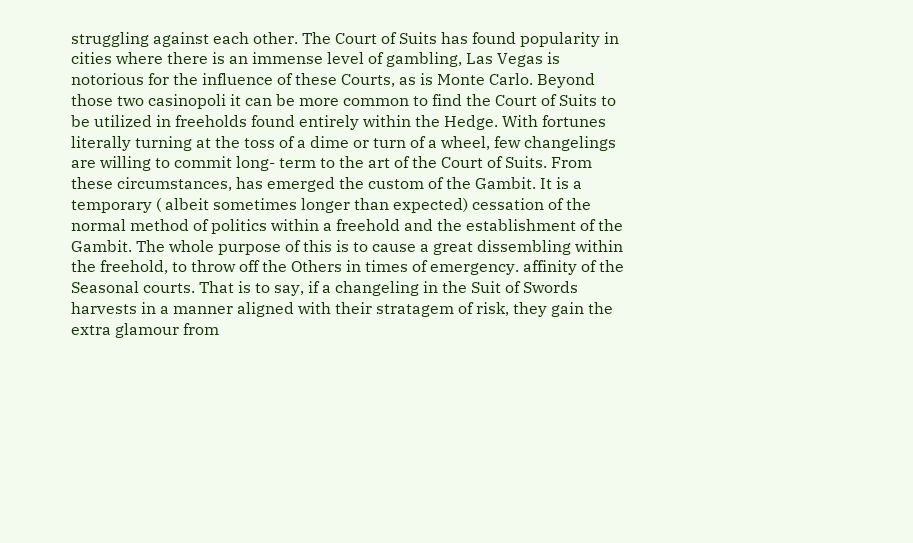struggling against each other. The Court of Suits has found popularity in cities where there is an immense level of gambling, Las Vegas is notorious for the influence of these Courts, as is Monte Carlo. Beyond those two casinopoli it can be more common to find the Court of Suits to be utilized in freeholds found entirely within the Hedge. With fortunes literally turning at the toss of a dime or turn of a wheel, few changelings are willing to commit long- term to the art of the Court of Suits. From these circumstances, has emerged the custom of the Gambit. It is a temporary ( albeit sometimes longer than expected) cessation of the normal method of politics within a freehold and the establishment of the Gambit. The whole purpose of this is to cause a great dissembling within the freehold, to throw off the Others in times of emergency. affinity of the Seasonal courts. That is to say, if a changeling in the Suit of Swords harvests in a manner aligned with their stratagem of risk, they gain the extra glamour from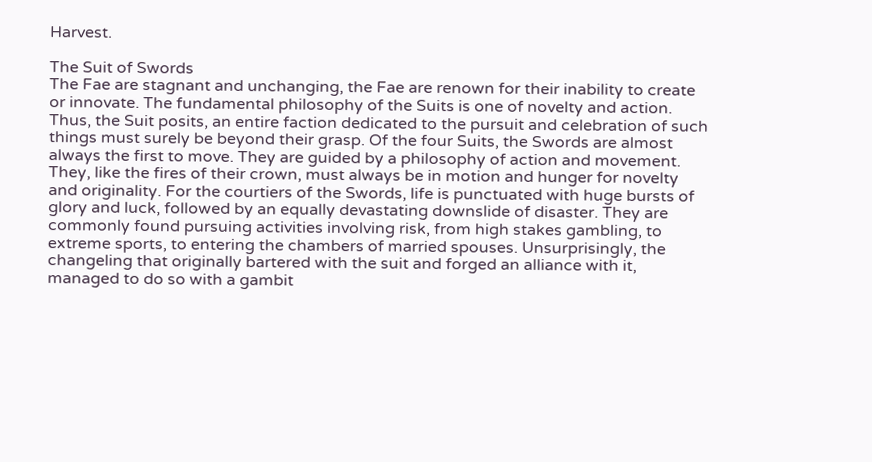Harvest.

The Suit of Swords
The Fae are stagnant and unchanging, the Fae are renown for their inability to create or innovate. The fundamental philosophy of the Suits is one of novelty and action. Thus, the Suit posits, an entire faction dedicated to the pursuit and celebration of such things must surely be beyond their grasp. Of the four Suits, the Swords are almost always the first to move. They are guided by a philosophy of action and movement. They, like the fires of their crown, must always be in motion and hunger for novelty and originality. For the courtiers of the Swords, life is punctuated with huge bursts of glory and luck, followed by an equally devastating downslide of disaster. They are commonly found pursuing activities involving risk, from high stakes gambling, to extreme sports, to entering the chambers of married spouses. Unsurprisingly, the changeling that originally bartered with the suit and forged an alliance with it, managed to do so with a gambit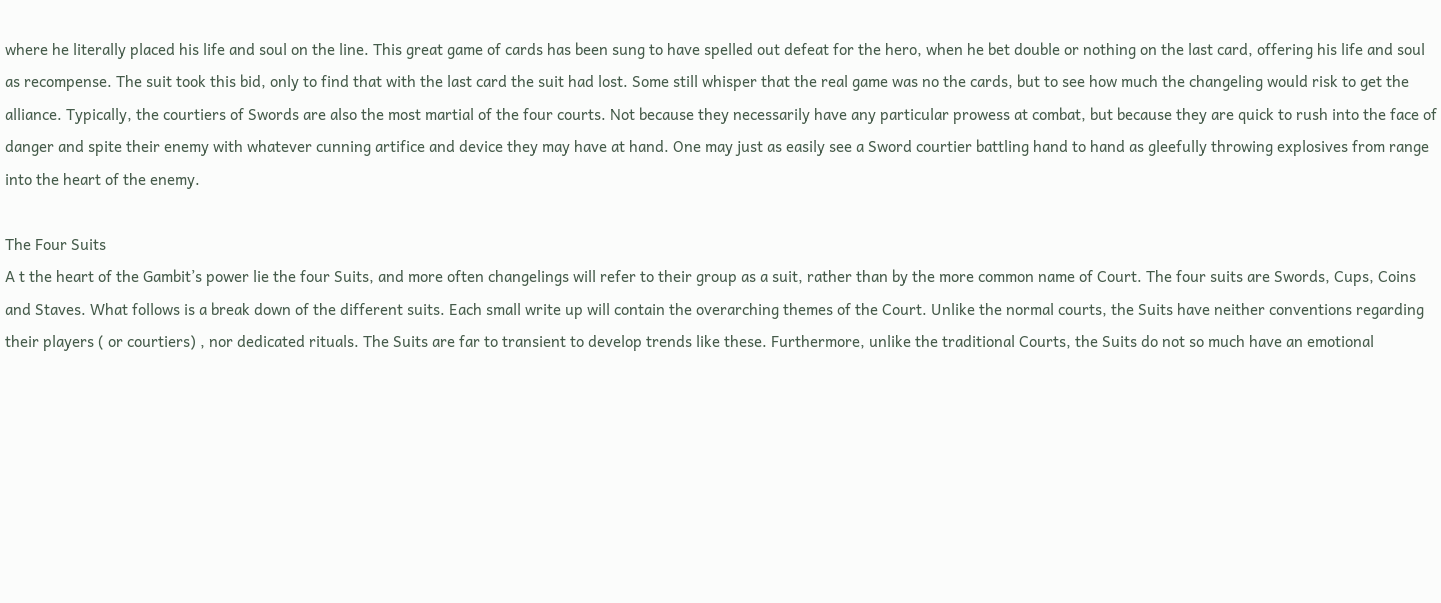where he literally placed his life and soul on the line. This great game of cards has been sung to have spelled out defeat for the hero, when he bet double or nothing on the last card, offering his life and soul as recompense. The suit took this bid, only to find that with the last card the suit had lost. Some still whisper that the real game was no the cards, but to see how much the changeling would risk to get the alliance. Typically, the courtiers of Swords are also the most martial of the four courts. Not because they necessarily have any particular prowess at combat, but because they are quick to rush into the face of danger and spite their enemy with whatever cunning artifice and device they may have at hand. One may just as easily see a Sword courtier battling hand to hand as gleefully throwing explosives from range into the heart of the enemy.

The Four Suits
A t the heart of the Gambit’s power lie the four Suits, and more often changelings will refer to their group as a suit, rather than by the more common name of Court. The four suits are Swords, Cups, Coins and Staves. What follows is a break down of the different suits. Each small write up will contain the overarching themes of the Court. Unlike the normal courts, the Suits have neither conventions regarding their players ( or courtiers) , nor dedicated rituals. The Suits are far to transient to develop trends like these. Furthermore, unlike the traditional Courts, the Suits do not so much have an emotional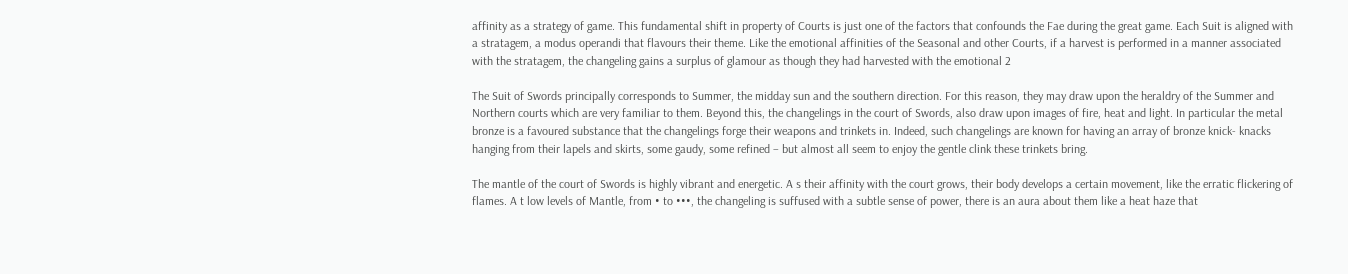affinity as a strategy of game. This fundamental shift in property of Courts is just one of the factors that confounds the Fae during the great game. Each Suit is aligned with a stratagem, a modus operandi that flavours their theme. Like the emotional affinities of the Seasonal and other Courts, if a harvest is performed in a manner associated with the stratagem, the changeling gains a surplus of glamour as though they had harvested with the emotional 2

The Suit of Swords principally corresponds to Summer, the midday sun and the southern direction. For this reason, they may draw upon the heraldry of the Summer and Northern courts which are very familiar to them. Beyond this, the changelings in the court of Swords, also draw upon images of fire, heat and light. In particular the metal bronze is a favoured substance that the changelings forge their weapons and trinkets in. Indeed, such changelings are known for having an array of bronze knick- knacks hanging from their lapels and skirts, some gaudy, some refined – but almost all seem to enjoy the gentle clink these trinkets bring.

The mantle of the court of Swords is highly vibrant and energetic. A s their affinity with the court grows, their body develops a certain movement, like the erratic flickering of flames. A t low levels of Mantle, from • to •••, the changeling is suffused with a subtle sense of power, there is an aura about them like a heat haze that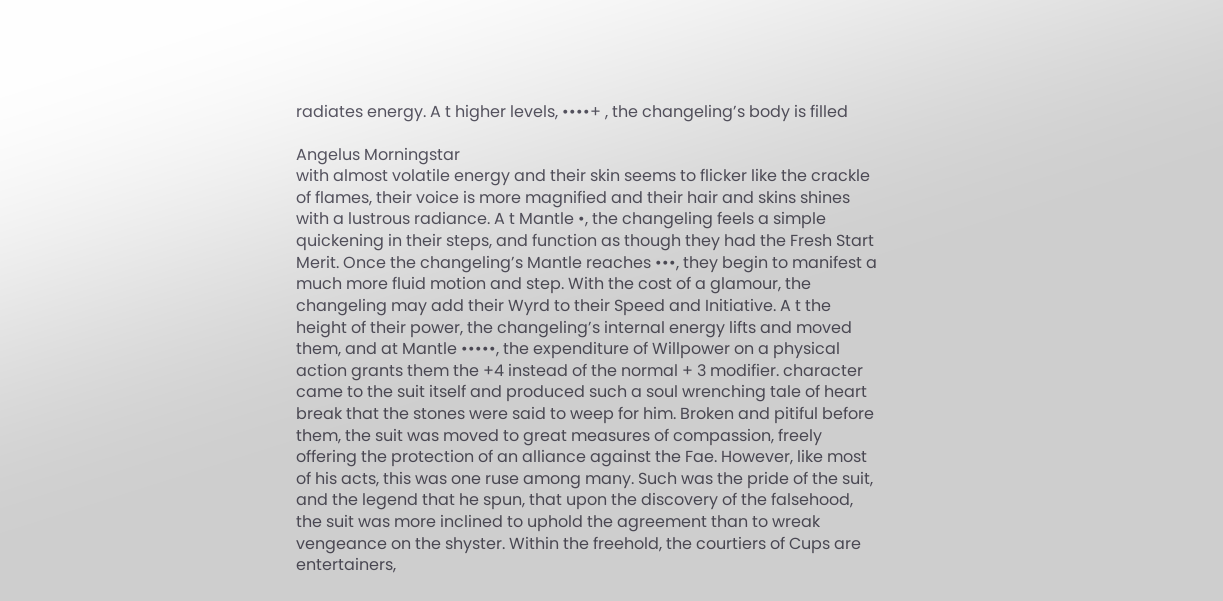radiates energy. A t higher levels, ••••+ , the changeling’s body is filled

Angelus Morningstar
with almost volatile energy and their skin seems to flicker like the crackle of flames, their voice is more magnified and their hair and skins shines with a lustrous radiance. A t Mantle •, the changeling feels a simple quickening in their steps, and function as though they had the Fresh Start Merit. Once the changeling’s Mantle reaches •••, they begin to manifest a much more fluid motion and step. With the cost of a glamour, the changeling may add their Wyrd to their Speed and Initiative. A t the height of their power, the changeling’s internal energy lifts and moved them, and at Mantle •••••, the expenditure of Willpower on a physical action grants them the +4 instead of the normal + 3 modifier. character came to the suit itself and produced such a soul wrenching tale of heart break that the stones were said to weep for him. Broken and pitiful before them, the suit was moved to great measures of compassion, freely offering the protection of an alliance against the Fae. However, like most of his acts, this was one ruse among many. Such was the pride of the suit, and the legend that he spun, that upon the discovery of the falsehood, the suit was more inclined to uphold the agreement than to wreak vengeance on the shyster. Within the freehold, the courtiers of Cups are entertainers,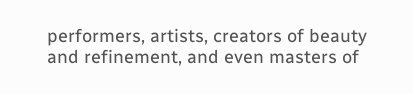performers, artists, creators of beauty and refinement, and even masters of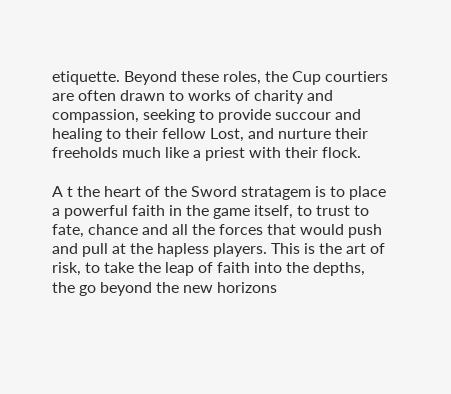etiquette. Beyond these roles, the Cup courtiers are often drawn to works of charity and compassion, seeking to provide succour and healing to their fellow Lost, and nurture their freeholds much like a priest with their flock.

A t the heart of the Sword stratagem is to place a powerful faith in the game itself, to trust to fate, chance and all the forces that would push and pull at the hapless players. This is the art of risk, to take the leap of faith into the depths, the go beyond the new horizons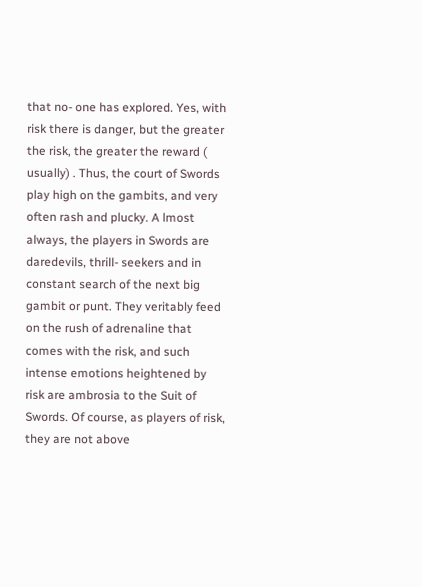that no- one has explored. Yes, with risk there is danger, but the greater the risk, the greater the reward ( usually) . Thus, the court of Swords play high on the gambits, and very often rash and plucky. A lmost always, the players in Swords are daredevils, thrill- seekers and in constant search of the next big gambit or punt. They veritably feed on the rush of adrenaline that comes with the risk, and such intense emotions heightened by risk are ambrosia to the Suit of Swords. Of course, as players of risk, they are not above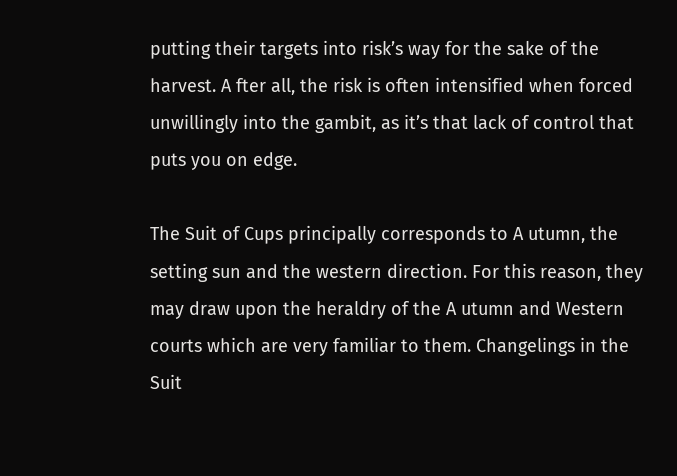putting their targets into risk’s way for the sake of the harvest. A fter all, the risk is often intensified when forced unwillingly into the gambit, as it’s that lack of control that puts you on edge.

The Suit of Cups principally corresponds to A utumn, the setting sun and the western direction. For this reason, they may draw upon the heraldry of the A utumn and Western courts which are very familiar to them. Changelings in the Suit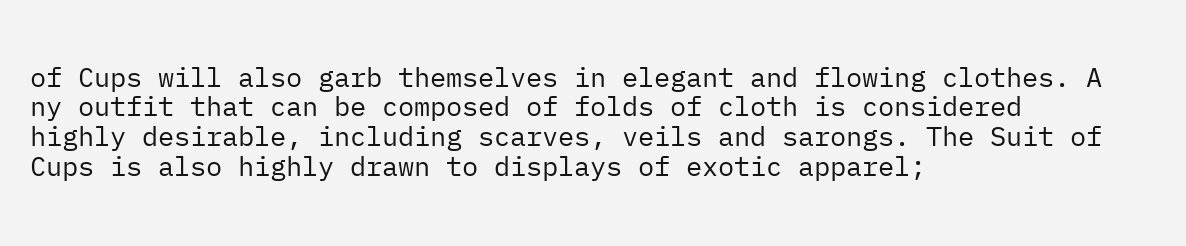of Cups will also garb themselves in elegant and flowing clothes. A ny outfit that can be composed of folds of cloth is considered highly desirable, including scarves, veils and sarongs. The Suit of Cups is also highly drawn to displays of exotic apparel;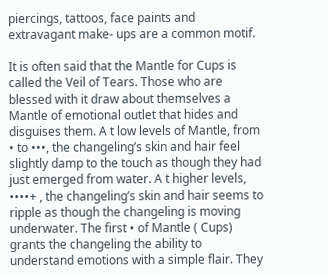piercings, tattoos, face paints and extravagant make- ups are a common motif.

It is often said that the Mantle for Cups is called the Veil of Tears. Those who are blessed with it draw about themselves a Mantle of emotional outlet that hides and disguises them. A t low levels of Mantle, from • to •••, the changeling’s skin and hair feel slightly damp to the touch as though they had just emerged from water. A t higher levels, ••••+ , the changeling’s skin and hair seems to ripple as though the changeling is moving underwater. The first • of Mantle ( Cups) grants the changeling the ability to understand emotions with a simple flair. They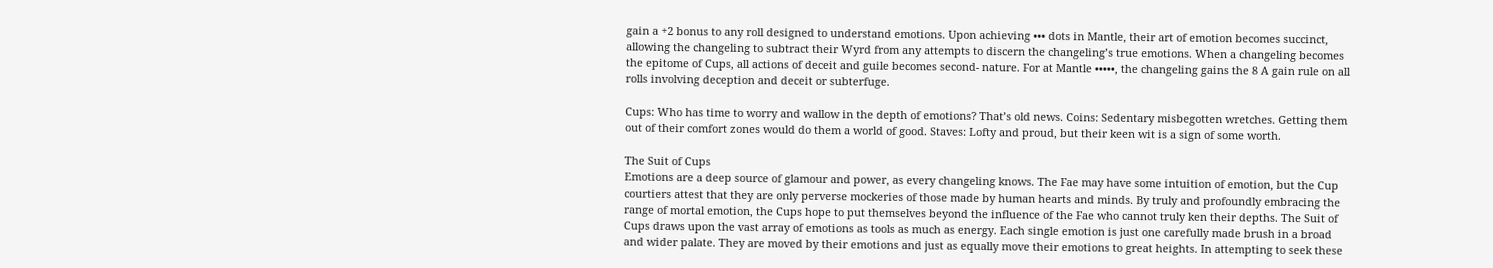gain a +2 bonus to any roll designed to understand emotions. Upon achieving ••• dots in Mantle, their art of emotion becomes succinct, allowing the changeling to subtract their Wyrd from any attempts to discern the changeling’s true emotions. When a changeling becomes the epitome of Cups, all actions of deceit and guile becomes second- nature. For at Mantle •••••, the changeling gains the 8 A gain rule on all rolls involving deception and deceit or subterfuge.

Cups: Who has time to worry and wallow in the depth of emotions? That’s old news. Coins: Sedentary misbegotten wretches. Getting them out of their comfort zones would do them a world of good. Staves: Lofty and proud, but their keen wit is a sign of some worth.

The Suit of Cups
Emotions are a deep source of glamour and power, as every changeling knows. The Fae may have some intuition of emotion, but the Cup courtiers attest that they are only perverse mockeries of those made by human hearts and minds. By truly and profoundly embracing the range of mortal emotion, the Cups hope to put themselves beyond the influence of the Fae who cannot truly ken their depths. The Suit of Cups draws upon the vast array of emotions as tools as much as energy. Each single emotion is just one carefully made brush in a broad and wider palate. They are moved by their emotions and just as equally move their emotions to great heights. In attempting to seek these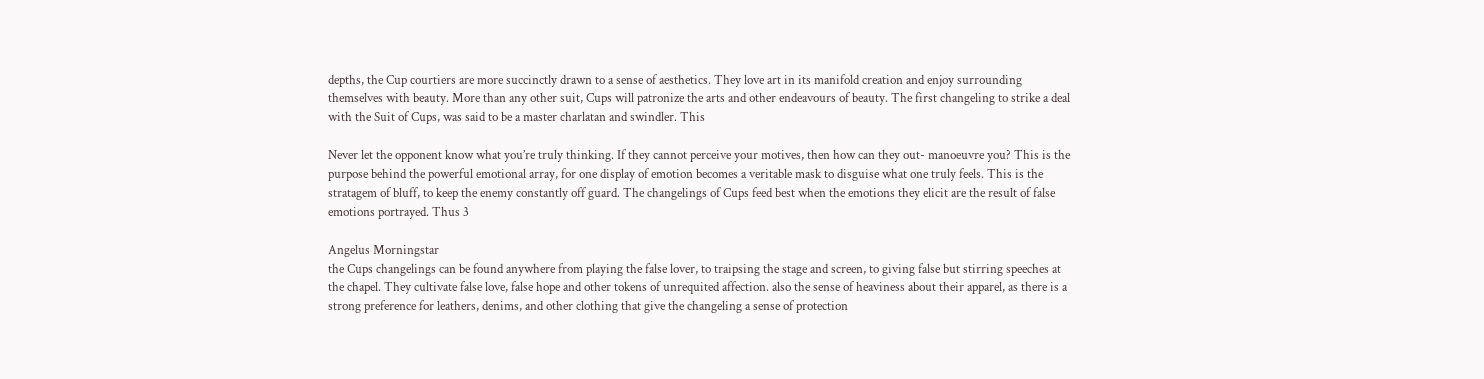depths, the Cup courtiers are more succinctly drawn to a sense of aesthetics. They love art in its manifold creation and enjoy surrounding themselves with beauty. More than any other suit, Cups will patronize the arts and other endeavours of beauty. The first changeling to strike a deal with the Suit of Cups, was said to be a master charlatan and swindler. This

Never let the opponent know what you’re truly thinking. If they cannot perceive your motives, then how can they out- manoeuvre you? This is the purpose behind the powerful emotional array, for one display of emotion becomes a veritable mask to disguise what one truly feels. This is the stratagem of bluff, to keep the enemy constantly off guard. The changelings of Cups feed best when the emotions they elicit are the result of false emotions portrayed. Thus 3

Angelus Morningstar
the Cups changelings can be found anywhere from playing the false lover, to traipsing the stage and screen, to giving false but stirring speeches at the chapel. They cultivate false love, false hope and other tokens of unrequited affection. also the sense of heaviness about their apparel, as there is a strong preference for leathers, denims, and other clothing that give the changeling a sense of protection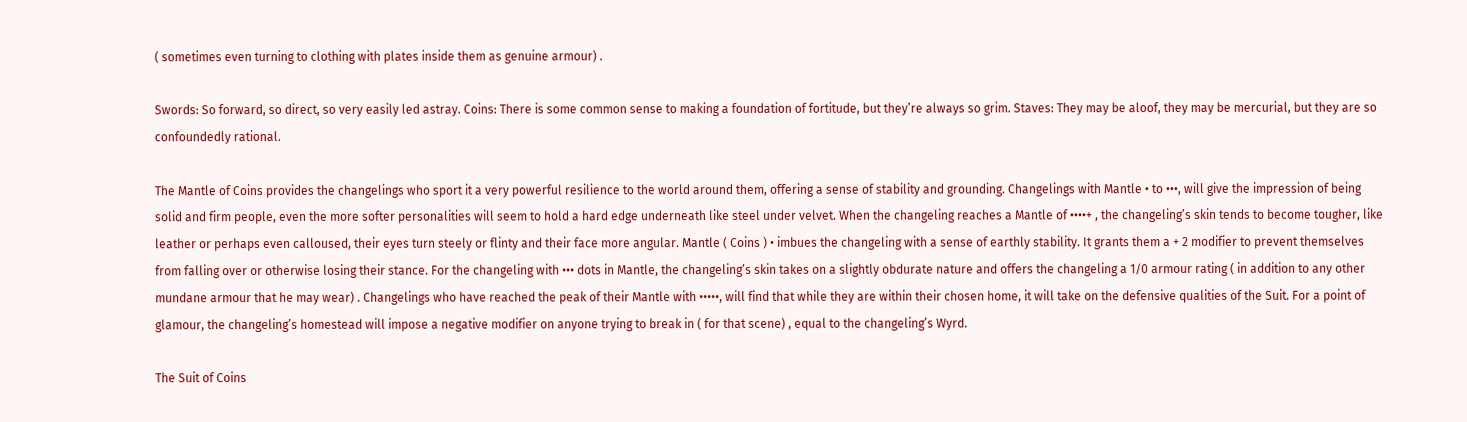( sometimes even turning to clothing with plates inside them as genuine armour) .

Swords: So forward, so direct, so very easily led astray. Coins: There is some common sense to making a foundation of fortitude, but they’re always so grim. Staves: They may be aloof, they may be mercurial, but they are so confoundedly rational.

The Mantle of Coins provides the changelings who sport it a very powerful resilience to the world around them, offering a sense of stability and grounding. Changelings with Mantle • to •••, will give the impression of being solid and firm people, even the more softer personalities will seem to hold a hard edge underneath like steel under velvet. When the changeling reaches a Mantle of ••••+ , the changeling’s skin tends to become tougher, like leather or perhaps even calloused, their eyes turn steely or flinty and their face more angular. Mantle ( Coins ) • imbues the changeling with a sense of earthly stability. It grants them a + 2 modifier to prevent themselves from falling over or otherwise losing their stance. For the changeling with ••• dots in Mantle, the changeling’s skin takes on a slightly obdurate nature and offers the changeling a 1/0 armour rating ( in addition to any other mundane armour that he may wear) . Changelings who have reached the peak of their Mantle with •••••, will find that while they are within their chosen home, it will take on the defensive qualities of the Suit. For a point of glamour, the changeling’s homestead will impose a negative modifier on anyone trying to break in ( for that scene) , equal to the changeling’s Wyrd.

The Suit of Coins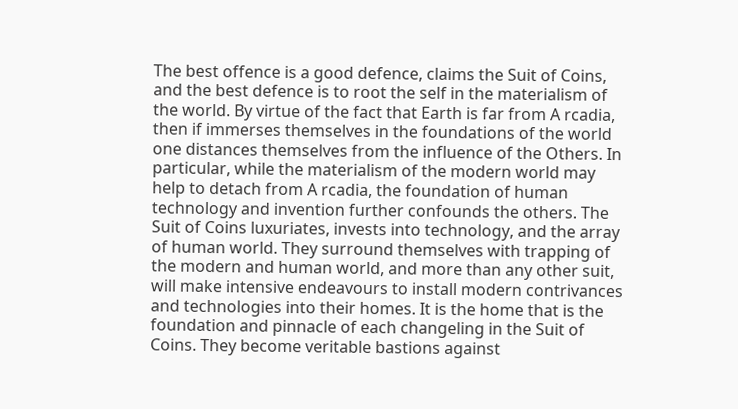The best offence is a good defence, claims the Suit of Coins, and the best defence is to root the self in the materialism of the world. By virtue of the fact that Earth is far from A rcadia, then if immerses themselves in the foundations of the world one distances themselves from the influence of the Others. In particular, while the materialism of the modern world may help to detach from A rcadia, the foundation of human technology and invention further confounds the others. The Suit of Coins luxuriates, invests into technology, and the array of human world. They surround themselves with trapping of the modern and human world, and more than any other suit, will make intensive endeavours to install modern contrivances and technologies into their homes. It is the home that is the foundation and pinnacle of each changeling in the Suit of Coins. They become veritable bastions against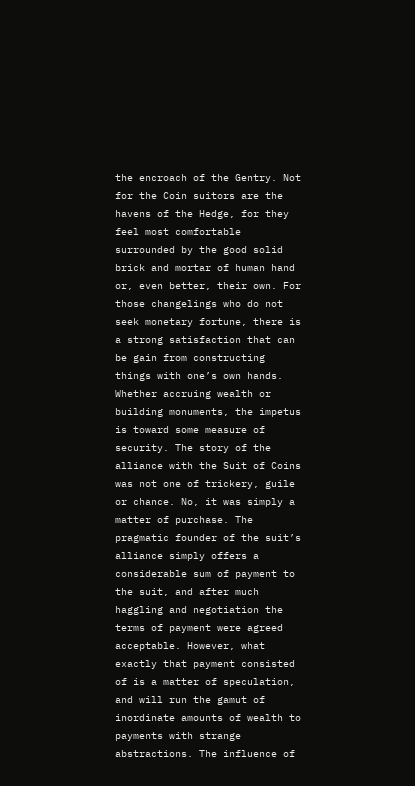the encroach of the Gentry. Not for the Coin suitors are the havens of the Hedge, for they feel most comfortable surrounded by the good solid brick and mortar of human hand or, even better, their own. For those changelings who do not seek monetary fortune, there is a strong satisfaction that can be gain from constructing things with one’s own hands. Whether accruing wealth or building monuments, the impetus is toward some measure of security. The story of the alliance with the Suit of Coins was not one of trickery, guile or chance. No, it was simply a matter of purchase. The pragmatic founder of the suit’s alliance simply offers a considerable sum of payment to the suit, and after much haggling and negotiation the terms of payment were agreed acceptable. However, what exactly that payment consisted of is a matter of speculation, and will run the gamut of inordinate amounts of wealth to payments with strange abstractions. The influence of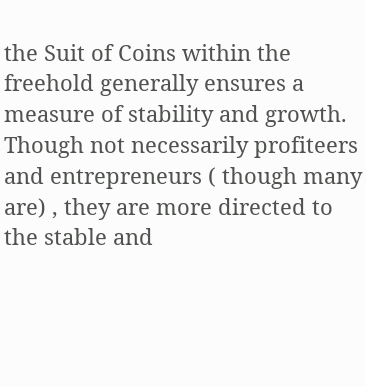the Suit of Coins within the freehold generally ensures a measure of stability and growth. Though not necessarily profiteers and entrepreneurs ( though many are) , they are more directed to the stable and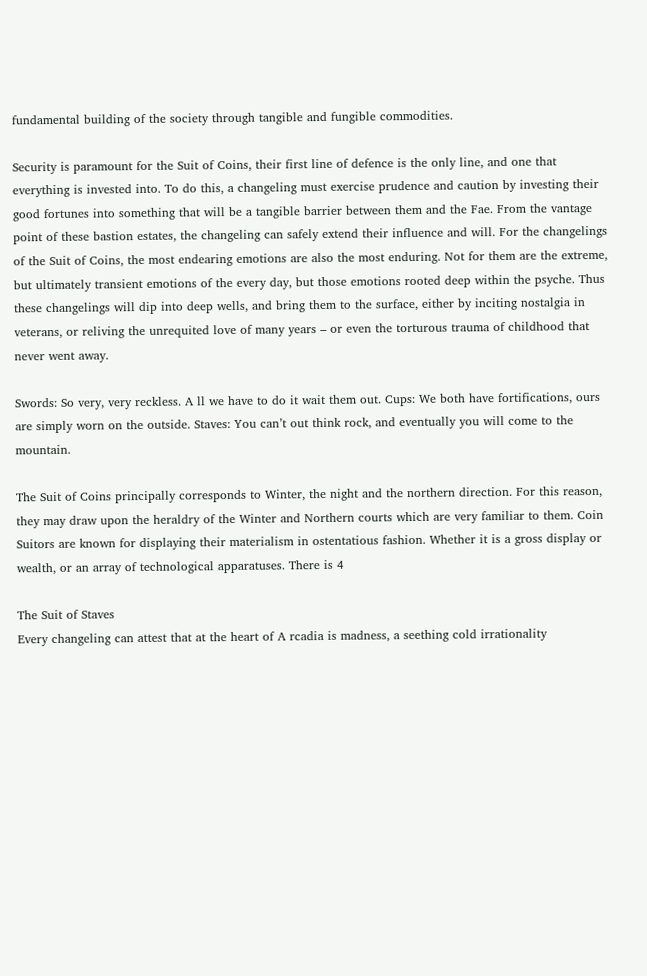fundamental building of the society through tangible and fungible commodities.

Security is paramount for the Suit of Coins, their first line of defence is the only line, and one that everything is invested into. To do this, a changeling must exercise prudence and caution by investing their good fortunes into something that will be a tangible barrier between them and the Fae. From the vantage point of these bastion estates, the changeling can safely extend their influence and will. For the changelings of the Suit of Coins, the most endearing emotions are also the most enduring. Not for them are the extreme, but ultimately transient emotions of the every day, but those emotions rooted deep within the psyche. Thus these changelings will dip into deep wells, and bring them to the surface, either by inciting nostalgia in veterans, or reliving the unrequited love of many years – or even the torturous trauma of childhood that never went away.

Swords: So very, very reckless. A ll we have to do it wait them out. Cups: We both have fortifications, ours are simply worn on the outside. Staves: You can’t out think rock, and eventually you will come to the mountain.

The Suit of Coins principally corresponds to Winter, the night and the northern direction. For this reason, they may draw upon the heraldry of the Winter and Northern courts which are very familiar to them. Coin Suitors are known for displaying their materialism in ostentatious fashion. Whether it is a gross display or wealth, or an array of technological apparatuses. There is 4

The Suit of Staves
Every changeling can attest that at the heart of A rcadia is madness, a seething cold irrationality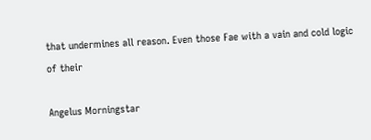that undermines all reason. Even those Fae with a vain and cold logic of their

Angelus Morningstar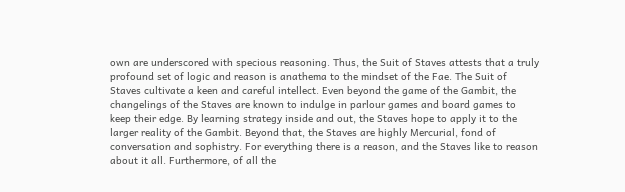own are underscored with specious reasoning. Thus, the Suit of Staves attests that a truly profound set of logic and reason is anathema to the mindset of the Fae. The Suit of Staves cultivate a keen and careful intellect. Even beyond the game of the Gambit, the changelings of the Staves are known to indulge in parlour games and board games to keep their edge. By learning strategy inside and out, the Staves hope to apply it to the larger reality of the Gambit. Beyond that, the Staves are highly Mercurial, fond of conversation and sophistry. For everything there is a reason, and the Staves like to reason about it all. Furthermore, of all the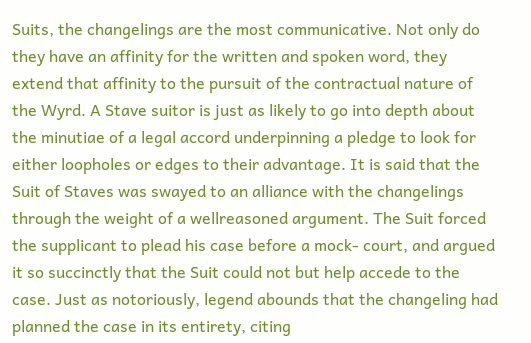Suits, the changelings are the most communicative. Not only do they have an affinity for the written and spoken word, they extend that affinity to the pursuit of the contractual nature of the Wyrd. A Stave suitor is just as likely to go into depth about the minutiae of a legal accord underpinning a pledge to look for either loopholes or edges to their advantage. It is said that the Suit of Staves was swayed to an alliance with the changelings through the weight of a wellreasoned argument. The Suit forced the supplicant to plead his case before a mock- court, and argued it so succinctly that the Suit could not but help accede to the case. Just as notoriously, legend abounds that the changeling had planned the case in its entirety, citing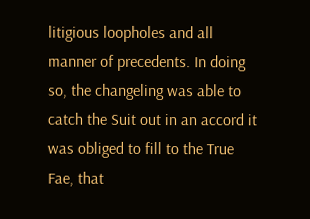litigious loopholes and all manner of precedents. In doing so, the changeling was able to catch the Suit out in an accord it was obliged to fill to the True Fae, that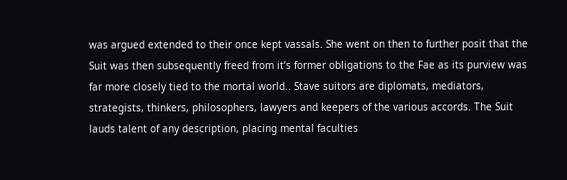was argued extended to their once kept vassals. She went on then to further posit that the Suit was then subsequently freed from it’s former obligations to the Fae as its purview was far more closely tied to the mortal world.. Stave suitors are diplomats, mediators, strategists, thinkers, philosophers, lawyers and keepers of the various accords. The Suit lauds talent of any description, placing mental faculties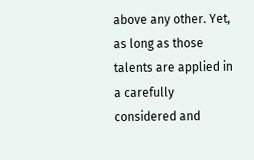above any other. Yet, as long as those talents are applied in a carefully considered and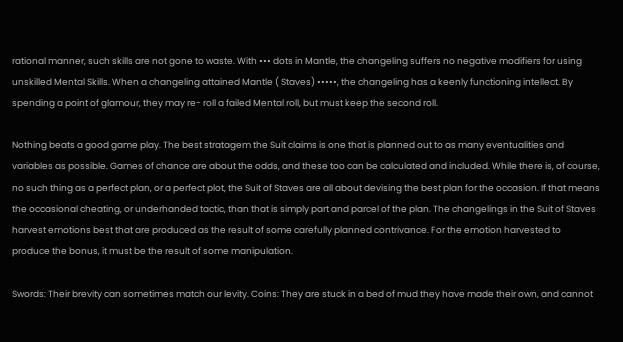rational manner, such skills are not gone to waste. With ••• dots in Mantle, the changeling suffers no negative modifiers for using unskilled Mental Skills. When a changeling attained Mantle ( Staves) •••••, the changeling has a keenly functioning intellect. By spending a point of glamour, they may re- roll a failed Mental roll, but must keep the second roll.

Nothing beats a good game play. The best stratagem the Suit claims is one that is planned out to as many eventualities and variables as possible. Games of chance are about the odds, and these too can be calculated and included. While there is, of course, no such thing as a perfect plan, or a perfect plot, the Suit of Staves are all about devising the best plan for the occasion. If that means the occasional cheating, or underhanded tactic, than that is simply part and parcel of the plan. The changelings in the Suit of Staves harvest emotions best that are produced as the result of some carefully planned contrivance. For the emotion harvested to produce the bonus, it must be the result of some manipulation.

Swords: Their brevity can sometimes match our levity. Coins: They are stuck in a bed of mud they have made their own, and cannot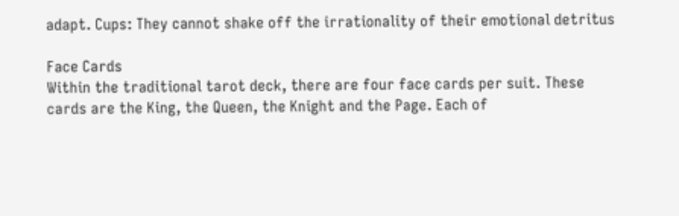adapt. Cups: They cannot shake off the irrationality of their emotional detritus

Face Cards
Within the traditional tarot deck, there are four face cards per suit. These cards are the King, the Queen, the Knight and the Page. Each of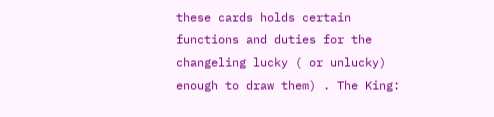these cards holds certain functions and duties for the changeling lucky ( or unlucky) enough to draw them) . The King: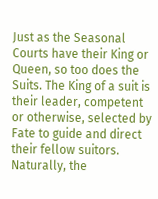Just as the Seasonal Courts have their King or Queen, so too does the Suits. The King of a suit is their leader, competent or otherwise, selected by Fate to guide and direct their fellow suitors. Naturally, the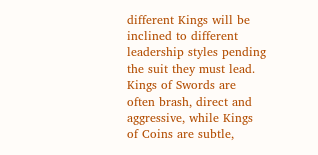different Kings will be inclined to different leadership styles pending the suit they must lead. Kings of Swords are often brash, direct and aggressive, while Kings of Coins are subtle,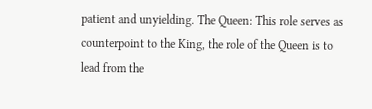patient and unyielding. The Queen: This role serves as counterpoint to the King, the role of the Queen is to lead from the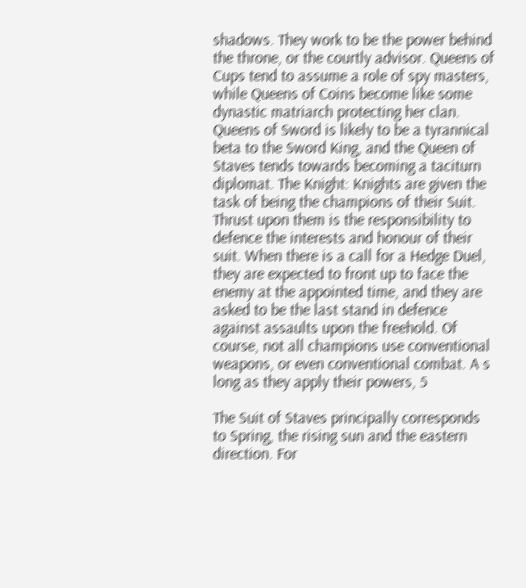shadows. They work to be the power behind the throne, or the courtly advisor. Queens of Cups tend to assume a role of spy masters, while Queens of Coins become like some dynastic matriarch protecting her clan. Queens of Sword is likely to be a tyrannical beta to the Sword King, and the Queen of Staves tends towards becoming a taciturn diplomat. The Knight: Knights are given the task of being the champions of their Suit. Thrust upon them is the responsibility to defence the interests and honour of their suit. When there is a call for a Hedge Duel, they are expected to front up to face the enemy at the appointed time, and they are asked to be the last stand in defence against assaults upon the freehold. Of course, not all champions use conventional weapons, or even conventional combat. A s long as they apply their powers, 5

The Suit of Staves principally corresponds to Spring, the rising sun and the eastern direction. For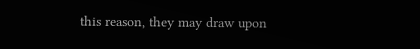this reason, they may draw upon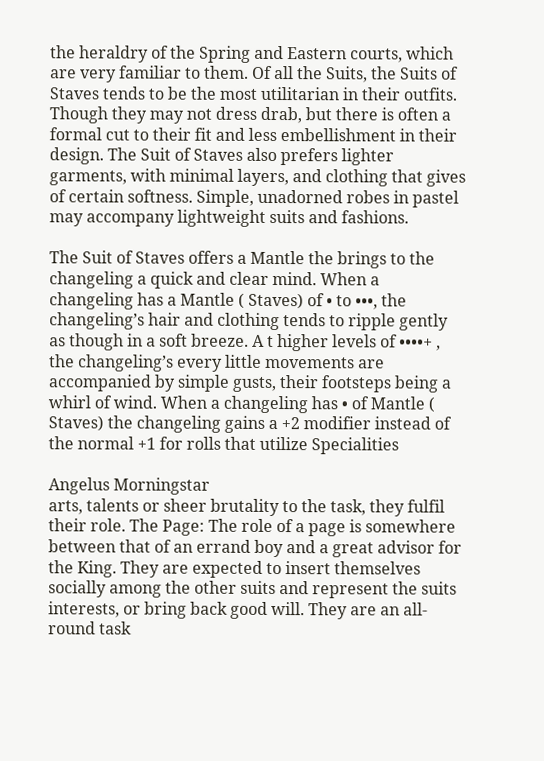the heraldry of the Spring and Eastern courts, which are very familiar to them. Of all the Suits, the Suits of Staves tends to be the most utilitarian in their outfits. Though they may not dress drab, but there is often a formal cut to their fit and less embellishment in their design. The Suit of Staves also prefers lighter garments, with minimal layers, and clothing that gives of certain softness. Simple, unadorned robes in pastel may accompany lightweight suits and fashions.

The Suit of Staves offers a Mantle the brings to the changeling a quick and clear mind. When a changeling has a Mantle ( Staves) of • to •••, the changeling’s hair and clothing tends to ripple gently as though in a soft breeze. A t higher levels of ••••+ , the changeling’s every little movements are accompanied by simple gusts, their footsteps being a whirl of wind. When a changeling has • of Mantle ( Staves) the changeling gains a +2 modifier instead of the normal +1 for rolls that utilize Specialities

Angelus Morningstar
arts, talents or sheer brutality to the task, they fulfil their role. The Page: The role of a page is somewhere between that of an errand boy and a great advisor for the King. They are expected to insert themselves socially among the other suits and represent the suits interests, or bring back good will. They are an all- round task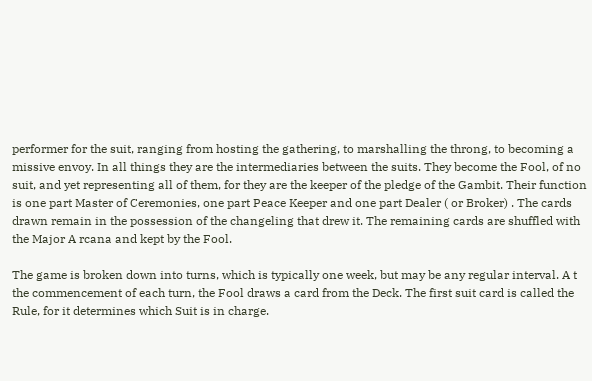performer for the suit, ranging from hosting the gathering, to marshalling the throng, to becoming a missive envoy. In all things they are the intermediaries between the suits. They become the Fool, of no suit, and yet representing all of them, for they are the keeper of the pledge of the Gambit. Their function is one part Master of Ceremonies, one part Peace Keeper and one part Dealer ( or Broker) . The cards drawn remain in the possession of the changeling that drew it. The remaining cards are shuffled with the Major A rcana and kept by the Fool.

The game is broken down into turns, which is typically one week, but may be any regular interval. A t the commencement of each turn, the Fool draws a card from the Deck. The first suit card is called the Rule, for it determines which Suit is in charge.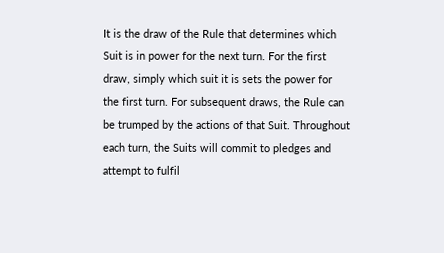It is the draw of the Rule that determines which Suit is in power for the next turn. For the first draw, simply which suit it is sets the power for the first turn. For subsequent draws, the Rule can be trumped by the actions of that Suit. Throughout each turn, the Suits will commit to pledges and attempt to fulfil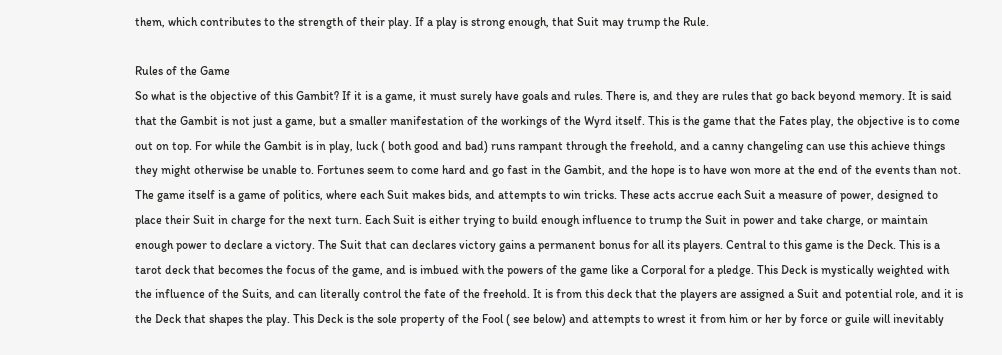them, which contributes to the strength of their play. If a play is strong enough, that Suit may trump the Rule.

Rules of the Game
So what is the objective of this Gambit? If it is a game, it must surely have goals and rules. There is, and they are rules that go back beyond memory. It is said that the Gambit is not just a game, but a smaller manifestation of the workings of the Wyrd itself. This is the game that the Fates play, the objective is to come out on top. For while the Gambit is in play, luck ( both good and bad) runs rampant through the freehold, and a canny changeling can use this achieve things they might otherwise be unable to. Fortunes seem to come hard and go fast in the Gambit, and the hope is to have won more at the end of the events than not. The game itself is a game of politics, where each Suit makes bids, and attempts to win tricks. These acts accrue each Suit a measure of power, designed to place their Suit in charge for the next turn. Each Suit is either trying to build enough influence to trump the Suit in power and take charge, or maintain enough power to declare a victory. The Suit that can declares victory gains a permanent bonus for all its players. Central to this game is the Deck. This is a tarot deck that becomes the focus of the game, and is imbued with the powers of the game like a Corporal for a pledge. This Deck is mystically weighted with the influence of the Suits, and can literally control the fate of the freehold. It is from this deck that the players are assigned a Suit and potential role, and it is the Deck that shapes the play. This Deck is the sole property of the Fool ( see below) and attempts to wrest it from him or her by force or guile will inevitably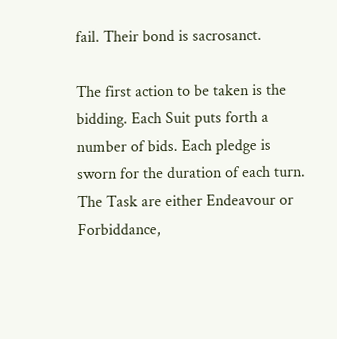fail. Their bond is sacrosanct.

The first action to be taken is the bidding. Each Suit puts forth a number of bids. Each pledge is sworn for the duration of each turn. The Task are either Endeavour or Forbiddance,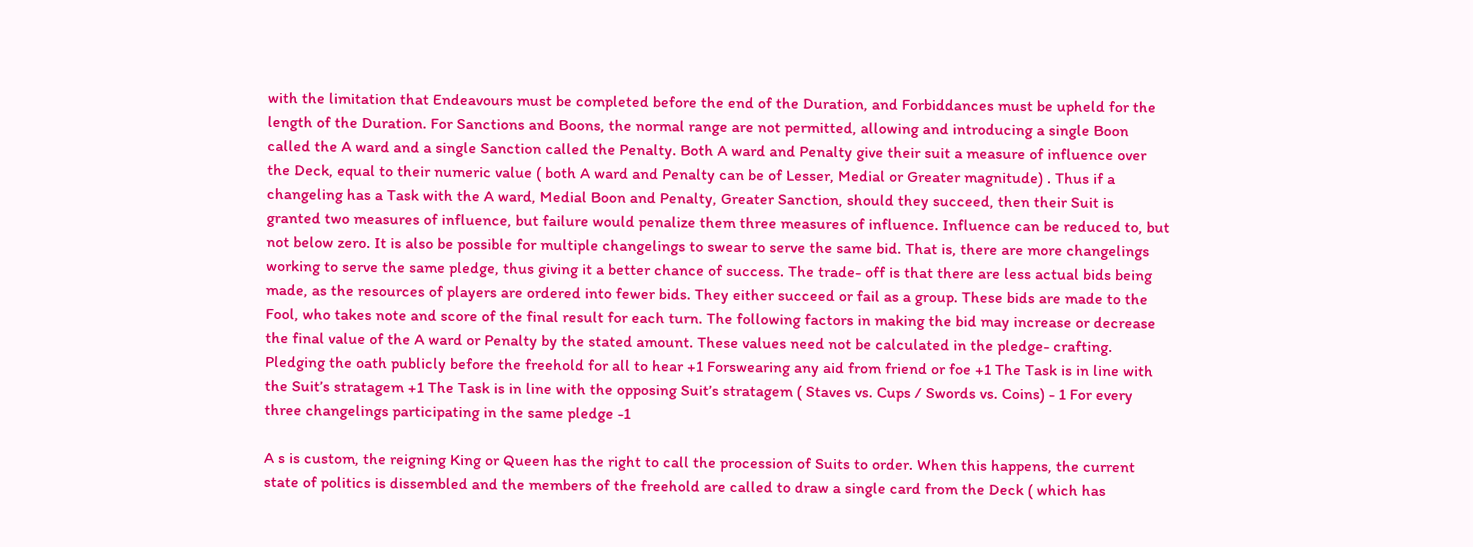with the limitation that Endeavours must be completed before the end of the Duration, and Forbiddances must be upheld for the length of the Duration. For Sanctions and Boons, the normal range are not permitted, allowing and introducing a single Boon called the A ward and a single Sanction called the Penalty. Both A ward and Penalty give their suit a measure of influence over the Deck, equal to their numeric value ( both A ward and Penalty can be of Lesser, Medial or Greater magnitude) . Thus if a changeling has a Task with the A ward, Medial Boon and Penalty, Greater Sanction, should they succeed, then their Suit is granted two measures of influence, but failure would penalize them three measures of influence. Influence can be reduced to, but not below zero. It is also be possible for multiple changelings to swear to serve the same bid. That is, there are more changelings working to serve the same pledge, thus giving it a better chance of success. The trade- off is that there are less actual bids being made, as the resources of players are ordered into fewer bids. They either succeed or fail as a group. These bids are made to the Fool, who takes note and score of the final result for each turn. The following factors in making the bid may increase or decrease the final value of the A ward or Penalty by the stated amount. These values need not be calculated in the pledge- crafting. Pledging the oath publicly before the freehold for all to hear +1 Forswearing any aid from friend or foe +1 The Task is in line with the Suit’s stratagem +1 The Task is in line with the opposing Suit’s stratagem ( Staves vs. Cups / Swords vs. Coins) - 1 For every three changelings participating in the same pledge -1

A s is custom, the reigning King or Queen has the right to call the procession of Suits to order. When this happens, the current state of politics is dissembled and the members of the freehold are called to draw a single card from the Deck ( which has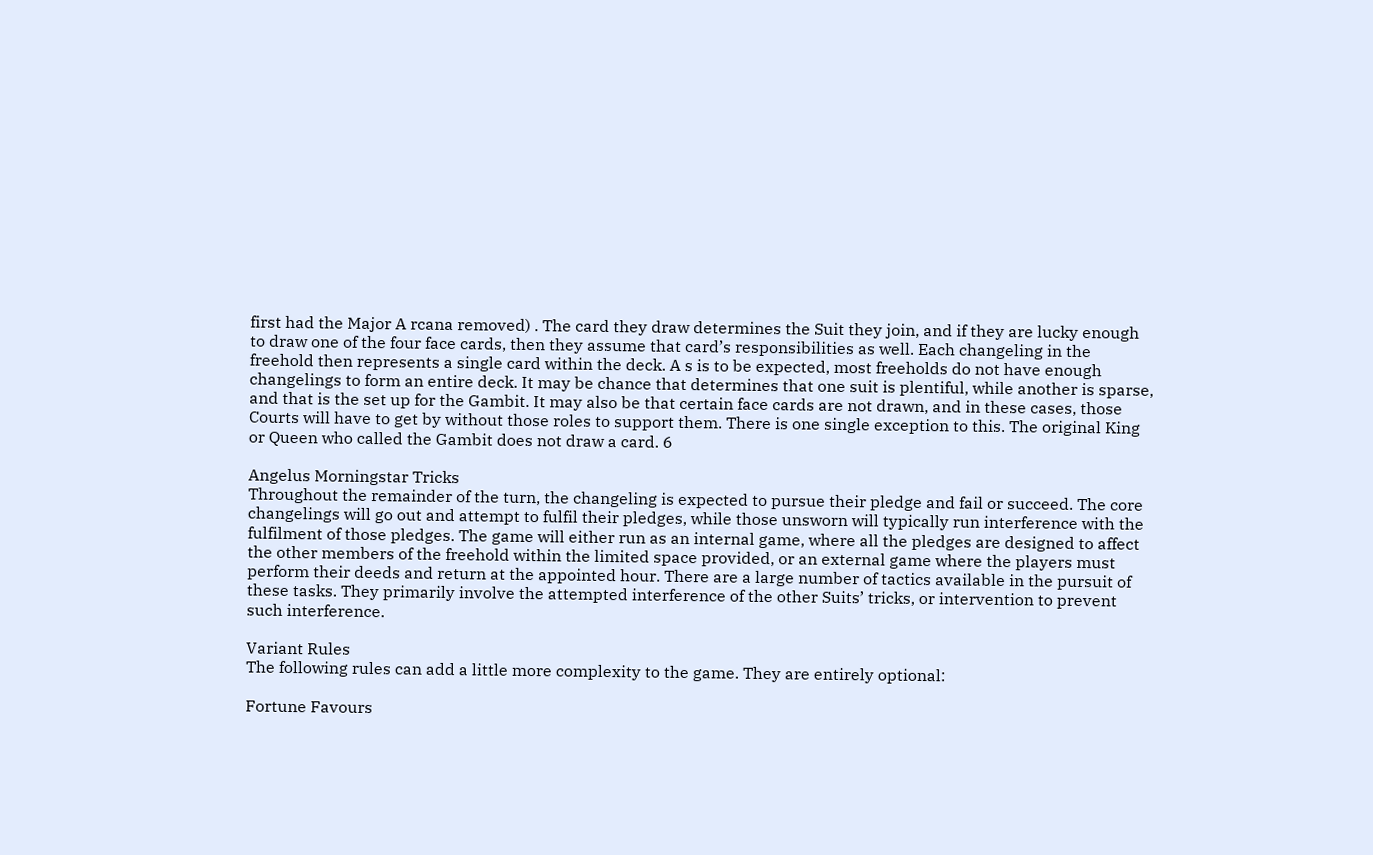first had the Major A rcana removed) . The card they draw determines the Suit they join, and if they are lucky enough to draw one of the four face cards, then they assume that card’s responsibilities as well. Each changeling in the freehold then represents a single card within the deck. A s is to be expected, most freeholds do not have enough changelings to form an entire deck. It may be chance that determines that one suit is plentiful, while another is sparse, and that is the set up for the Gambit. It may also be that certain face cards are not drawn, and in these cases, those Courts will have to get by without those roles to support them. There is one single exception to this. The original King or Queen who called the Gambit does not draw a card. 6

Angelus Morningstar Tricks
Throughout the remainder of the turn, the changeling is expected to pursue their pledge and fail or succeed. The core changelings will go out and attempt to fulfil their pledges, while those unsworn will typically run interference with the fulfilment of those pledges. The game will either run as an internal game, where all the pledges are designed to affect the other members of the freehold within the limited space provided, or an external game where the players must perform their deeds and return at the appointed hour. There are a large number of tactics available in the pursuit of these tasks. They primarily involve the attempted interference of the other Suits’ tricks, or intervention to prevent such interference.

Variant Rules
The following rules can add a little more complexity to the game. They are entirely optional:

Fortune Favours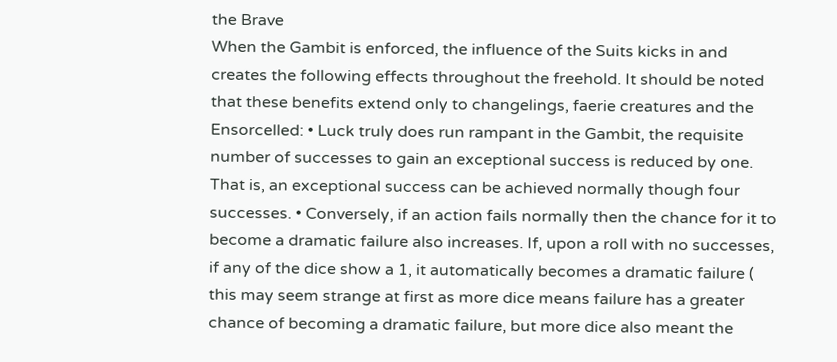the Brave
When the Gambit is enforced, the influence of the Suits kicks in and creates the following effects throughout the freehold. It should be noted that these benefits extend only to changelings, faerie creatures and the Ensorcelled: • Luck truly does run rampant in the Gambit, the requisite number of successes to gain an exceptional success is reduced by one. That is, an exceptional success can be achieved normally though four successes. • Conversely, if an action fails normally then the chance for it to become a dramatic failure also increases. If, upon a roll with no successes, if any of the dice show a 1, it automatically becomes a dramatic failure ( this may seem strange at first as more dice means failure has a greater chance of becoming a dramatic failure, but more dice also meant the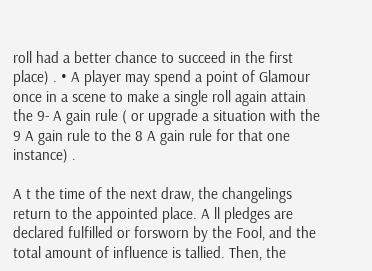roll had a better chance to succeed in the first place) . • A player may spend a point of Glamour once in a scene to make a single roll again attain the 9- A gain rule ( or upgrade a situation with the 9 A gain rule to the 8 A gain rule for that one instance) .

A t the time of the next draw, the changelings return to the appointed place. A ll pledges are declared fulfilled or forsworn by the Fool, and the total amount of influence is tallied. Then, the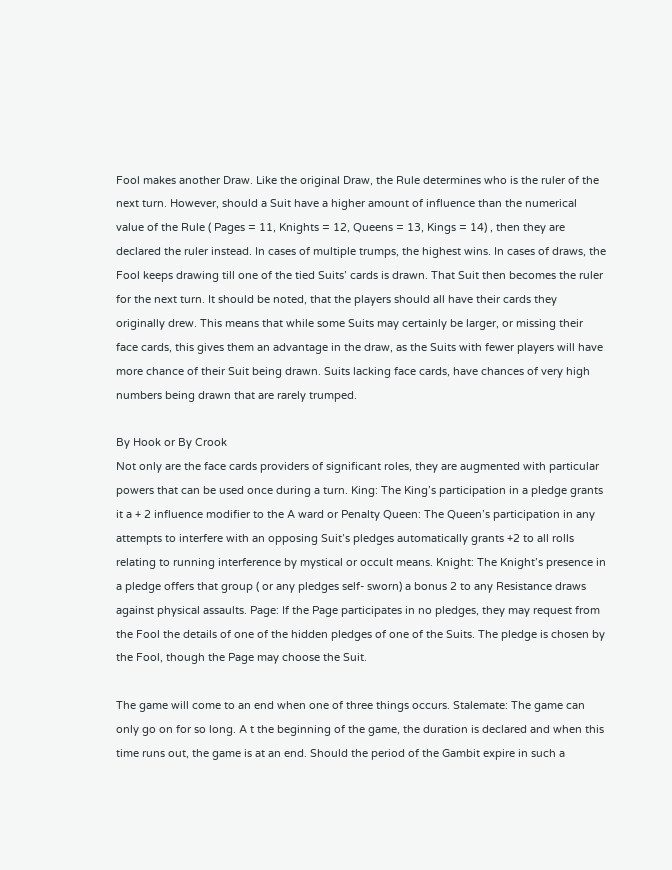Fool makes another Draw. Like the original Draw, the Rule determines who is the ruler of the next turn. However, should a Suit have a higher amount of influence than the numerical value of the Rule ( Pages = 11, Knights = 12, Queens = 13, Kings = 14) , then they are declared the ruler instead. In cases of multiple trumps, the highest wins. In cases of draws, the Fool keeps drawing till one of the tied Suits’ cards is drawn. That Suit then becomes the ruler for the next turn. It should be noted, that the players should all have their cards they originally drew. This means that while some Suits may certainly be larger, or missing their face cards, this gives them an advantage in the draw, as the Suits with fewer players will have more chance of their Suit being drawn. Suits lacking face cards, have chances of very high numbers being drawn that are rarely trumped.

By Hook or By Crook
Not only are the face cards providers of significant roles, they are augmented with particular powers that can be used once during a turn. King: The King’s participation in a pledge grants it a + 2 influence modifier to the A ward or Penalty Queen: The Queen’s participation in any attempts to interfere with an opposing Suit’s pledges automatically grants +2 to all rolls relating to running interference by mystical or occult means. Knight: The Knight’s presence in a pledge offers that group ( or any pledges self- sworn) a bonus 2 to any Resistance draws against physical assaults. Page: If the Page participates in no pledges, they may request from the Fool the details of one of the hidden pledges of one of the Suits. The pledge is chosen by the Fool, though the Page may choose the Suit.

The game will come to an end when one of three things occurs. Stalemate: The game can only go on for so long. A t the beginning of the game, the duration is declared and when this time runs out, the game is at an end. Should the period of the Gambit expire in such a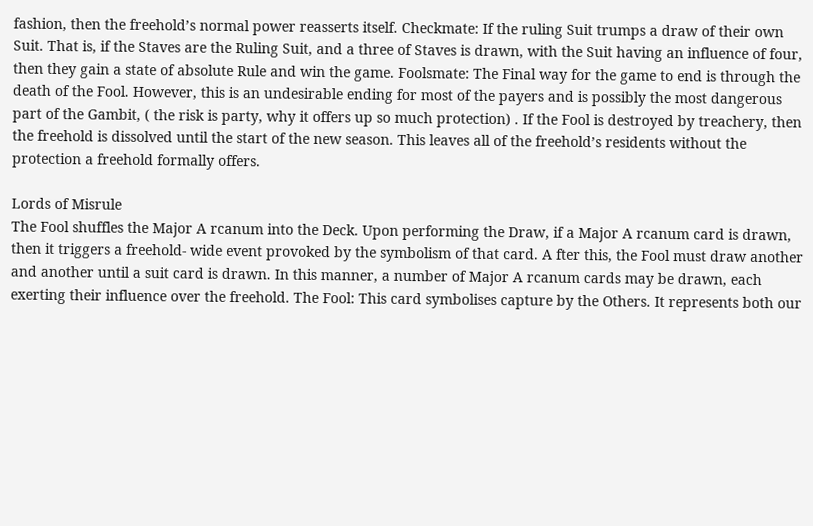fashion, then the freehold’s normal power reasserts itself. Checkmate: If the ruling Suit trumps a draw of their own Suit. That is, if the Staves are the Ruling Suit, and a three of Staves is drawn, with the Suit having an influence of four, then they gain a state of absolute Rule and win the game. Foolsmate: The Final way for the game to end is through the death of the Fool. However, this is an undesirable ending for most of the payers and is possibly the most dangerous part of the Gambit, ( the risk is party, why it offers up so much protection) . If the Fool is destroyed by treachery, then the freehold is dissolved until the start of the new season. This leaves all of the freehold’s residents without the protection a freehold formally offers.

Lords of Misrule
The Fool shuffles the Major A rcanum into the Deck. Upon performing the Draw, if a Major A rcanum card is drawn, then it triggers a freehold- wide event provoked by the symbolism of that card. A fter this, the Fool must draw another and another until a suit card is drawn. In this manner, a number of Major A rcanum cards may be drawn, each exerting their influence over the freehold. The Fool: This card symbolises capture by the Others. It represents both our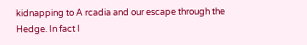kidnapping to A rcadia and our escape through the Hedge. In fact I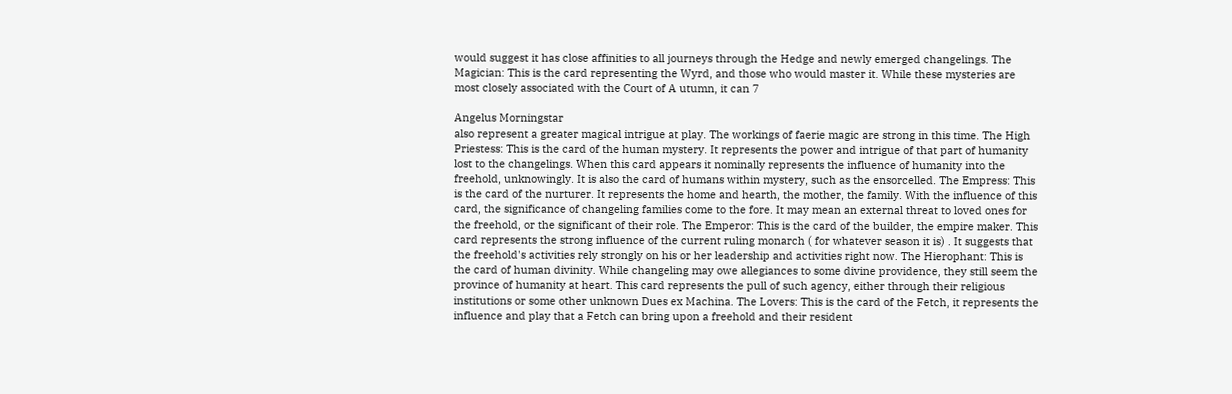would suggest it has close affinities to all journeys through the Hedge and newly emerged changelings. The Magician: This is the card representing the Wyrd, and those who would master it. While these mysteries are most closely associated with the Court of A utumn, it can 7

Angelus Morningstar
also represent a greater magical intrigue at play. The workings of faerie magic are strong in this time. The High Priestess: This is the card of the human mystery. It represents the power and intrigue of that part of humanity lost to the changelings. When this card appears it nominally represents the influence of humanity into the freehold, unknowingly. It is also the card of humans within mystery, such as the ensorcelled. The Empress: This is the card of the nurturer. It represents the home and hearth, the mother, the family. With the influence of this card, the significance of changeling families come to the fore. It may mean an external threat to loved ones for the freehold, or the significant of their role. The Emperor: This is the card of the builder, the empire maker. This card represents the strong influence of the current ruling monarch ( for whatever season it is) . It suggests that the freehold's activities rely strongly on his or her leadership and activities right now. The Hierophant: This is the card of human divinity. While changeling may owe allegiances to some divine providence, they still seem the province of humanity at heart. This card represents the pull of such agency, either through their religious institutions or some other unknown Dues ex Machina. The Lovers: This is the card of the Fetch, it represents the influence and play that a Fetch can bring upon a freehold and their resident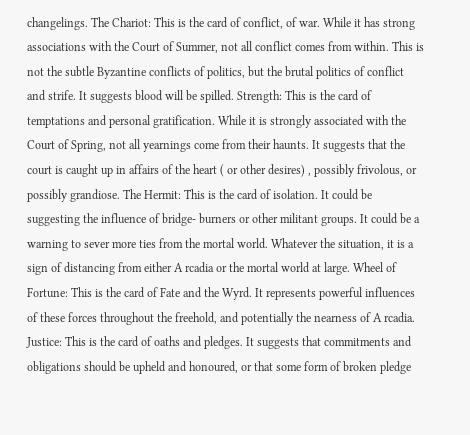changelings. The Chariot: This is the card of conflict, of war. While it has strong associations with the Court of Summer, not all conflict comes from within. This is not the subtle Byzantine conflicts of politics, but the brutal politics of conflict and strife. It suggests blood will be spilled. Strength: This is the card of temptations and personal gratification. While it is strongly associated with the Court of Spring, not all yearnings come from their haunts. It suggests that the court is caught up in affairs of the heart ( or other desires) , possibly frivolous, or possibly grandiose. The Hermit: This is the card of isolation. It could be suggesting the influence of bridge- burners or other militant groups. It could be a warning to sever more ties from the mortal world. Whatever the situation, it is a sign of distancing from either A rcadia or the mortal world at large. Wheel of Fortune: This is the card of Fate and the Wyrd. It represents powerful influences of these forces throughout the freehold, and potentially the nearness of A rcadia. Justice: This is the card of oaths and pledges. It suggests that commitments and obligations should be upheld and honoured, or that some form of broken pledge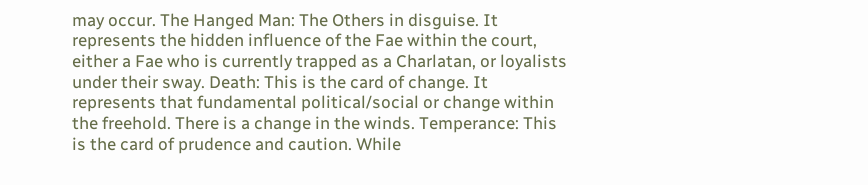may occur. The Hanged Man: The Others in disguise. It represents the hidden influence of the Fae within the court, either a Fae who is currently trapped as a Charlatan, or loyalists under their sway. Death: This is the card of change. It represents that fundamental political/social or change within the freehold. There is a change in the winds. Temperance: This is the card of prudence and caution. While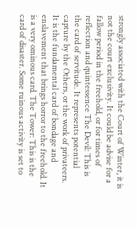strongly associated with the Court of Winter, it is not the court exclusivity. It could be advise for a fallow period in the freehold, or for times of reflection and quintessence The Devil: This is the card of servitude. It represents potential capture by the Others, or the work of privateers. It is the fundamental card of bondage and enslavement that brings horror to the freehold. It is a very ominous card. The Tower: This is the card of disaster. Some ruinous activity is set to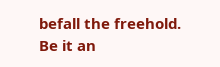befall the freehold. Be it an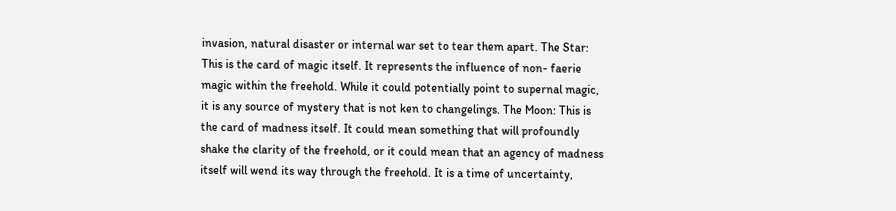invasion, natural disaster or internal war set to tear them apart. The Star: This is the card of magic itself. It represents the influence of non- faerie magic within the freehold. While it could potentially point to supernal magic, it is any source of mystery that is not ken to changelings. The Moon: This is the card of madness itself. It could mean something that will profoundly shake the clarity of the freehold, or it could mean that an agency of madness itself will wend its way through the freehold. It is a time of uncertainty,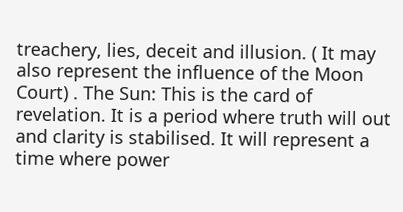treachery, lies, deceit and illusion. ( It may also represent the influence of the Moon Court) . The Sun: This is the card of revelation. It is a period where truth will out and clarity is stabilised. It will represent a time where power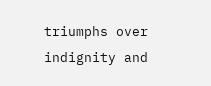triumphs over indignity and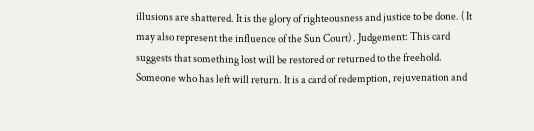illusions are shattered. It is the glory of righteousness and justice to be done. ( It may also represent the influence of the Sun Court) . Judgement: This card suggests that something lost will be restored or returned to the freehold. Someone who has left will return. It is a card of redemption, rejuvenation and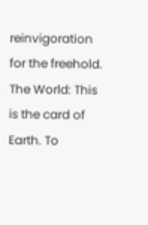reinvigoration for the freehold. The World: This is the card of Earth. To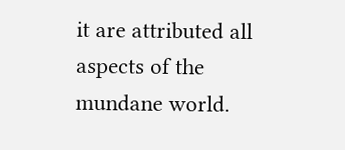it are attributed all aspects of the mundane world.